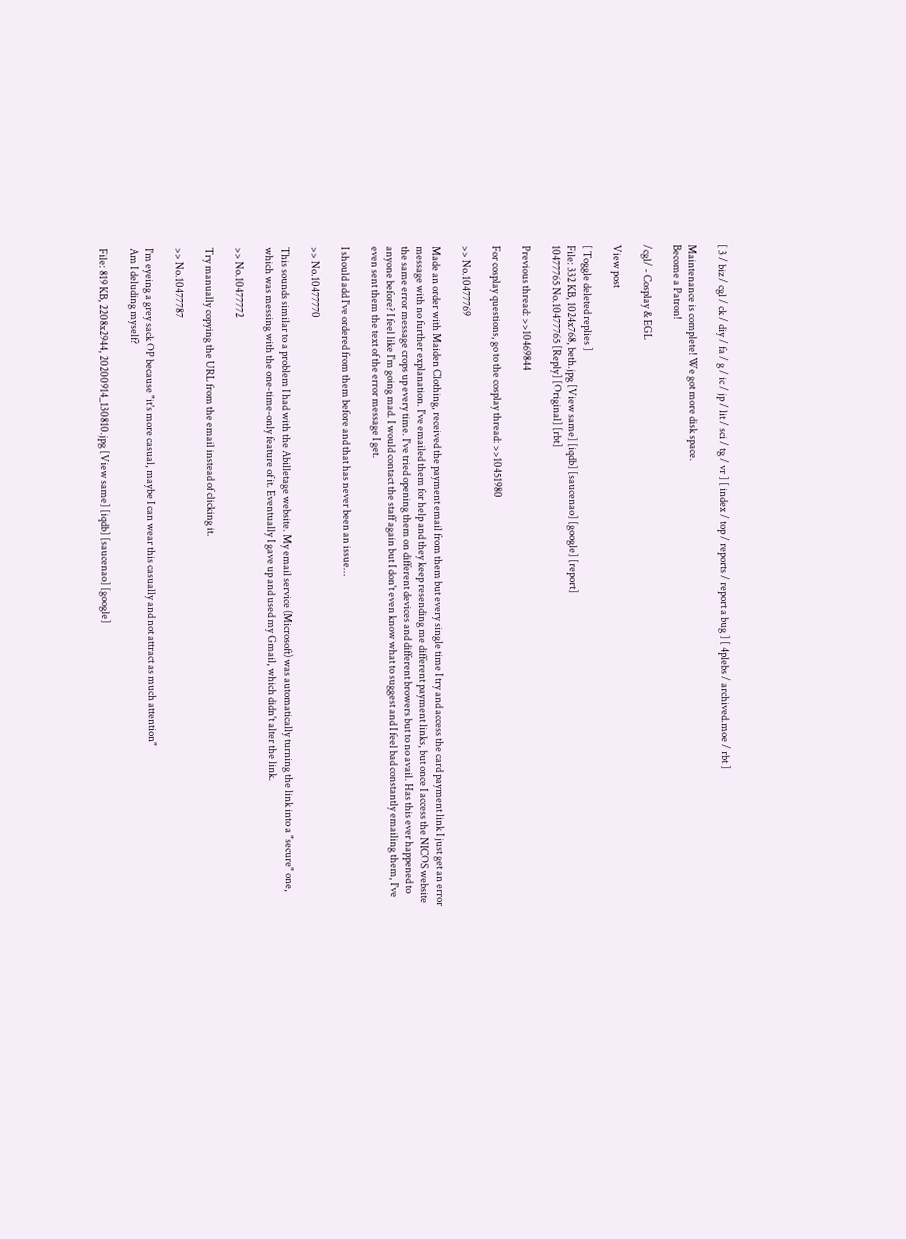[ 3 / biz / cgl / ck / diy / fa / g / ic / jp / lit / sci / tg / vr ] [ index / top / reports / report a bug ] [ 4plebs / archived.moe / rbt ]

Maintenance is complete! We got more disk space.
Become a Patron!

/cgl/ - Cosplay & EGL

View post

[ Toggle deleted replies ]
File: 332 KB, 1024x768, beth.jpg [View same] [iqdb] [saucenao] [google] [report]
10477765 No.10477765 [Reply] [Original] [rbt]

Previous thread: >>10469844

For cosplay questions, go to the cosplay thread: >>10451980

>> No.10477769

Made an order with Maiden Clothing, received the payment email from them but every single time I try and access the card payment link I just get an error message with no further explanation. I've emailed them for help and they keep resending me different payment links, but once I access the NICOS website the same error message crops up every time. I've tried opening them on different devices and different browers but to no avail. Has this ever happened to anyone before? I feel like I'm going mad. I would contact the staff again but I don't even know what to suggest and I feel bad constantly emailing them, I've even sent them the text of the error message I get.

I should add I've ordered from them before and that has never been an issue...

>> No.10477770

This sounds similar to a problem I had with the Abilletage website. My email service (Microsoft) was automatically turning the link into a "secure" one, which was messing with the one-time-only feature of it. Eventually I gave up and used my Gmail, which didn't alter the link.

>> No.10477772

Try manually copying the URL from the email instead of clicking it.

>> No.10477787

I'm eyeing a grey sack OP because "it's more casual, maybe I can wear this casually and not attract as much attention"
Am I deluding myself?

File: 819 KB, 2208x2944, 20200914_130810.jpg [View same] [iqdb] [saucenao] [google]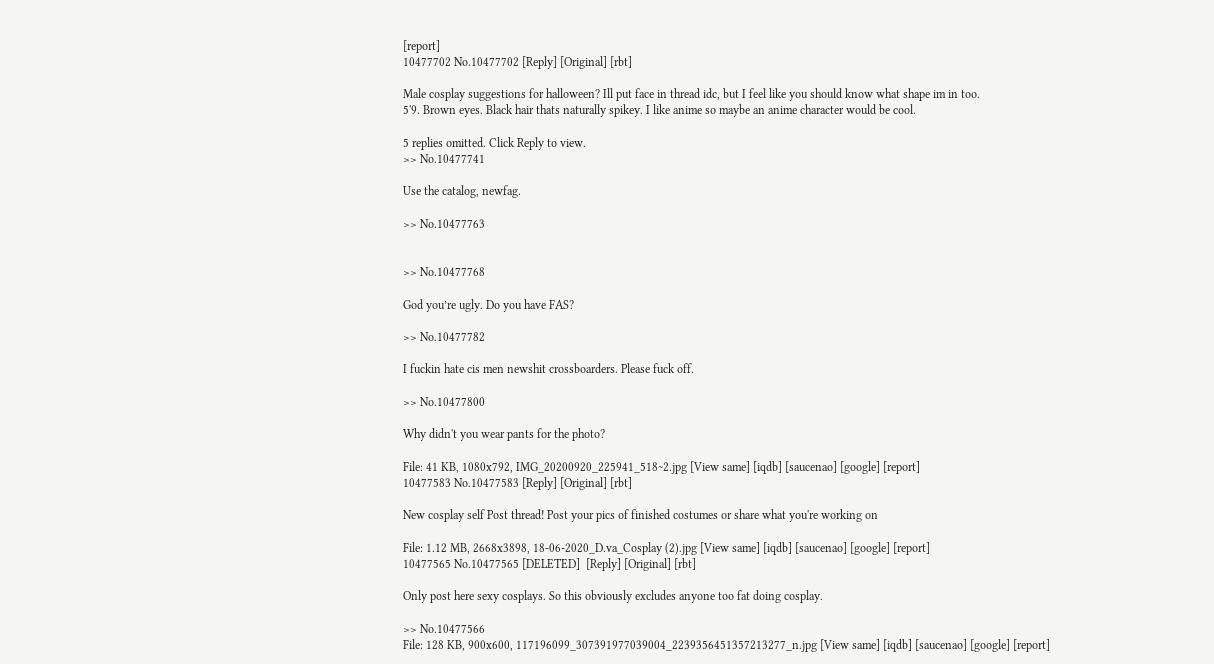[report]
10477702 No.10477702 [Reply] [Original] [rbt]

Male cosplay suggestions for halloween? Ill put face in thread idc, but I feel like you should know what shape im in too.
5'9. Brown eyes. Black hair thats naturally spikey. I like anime so maybe an anime character would be cool.

5 replies omitted. Click Reply to view.
>> No.10477741

Use the catalog, newfag.

>> No.10477763


>> No.10477768

God you’re ugly. Do you have FAS?

>> No.10477782

I fuckin hate cis men newshit crossboarders. Please fuck off.

>> No.10477800

Why didn't you wear pants for the photo?

File: 41 KB, 1080x792, IMG_20200920_225941_518~2.jpg [View same] [iqdb] [saucenao] [google] [report]
10477583 No.10477583 [Reply] [Original] [rbt]

New cosplay self Post thread! Post your pics of finished costumes or share what you're working on

File: 1.12 MB, 2668x3898, 18-06-2020_D.va_Cosplay (2).jpg [View same] [iqdb] [saucenao] [google] [report]
10477565 No.10477565 [DELETED]  [Reply] [Original] [rbt]

Only post here sexy cosplays. So this obviously excludes anyone too fat doing cosplay.

>> No.10477566
File: 128 KB, 900x600, 117196099_307391977039004_2239356451357213277_n.jpg [View same] [iqdb] [saucenao] [google] [report]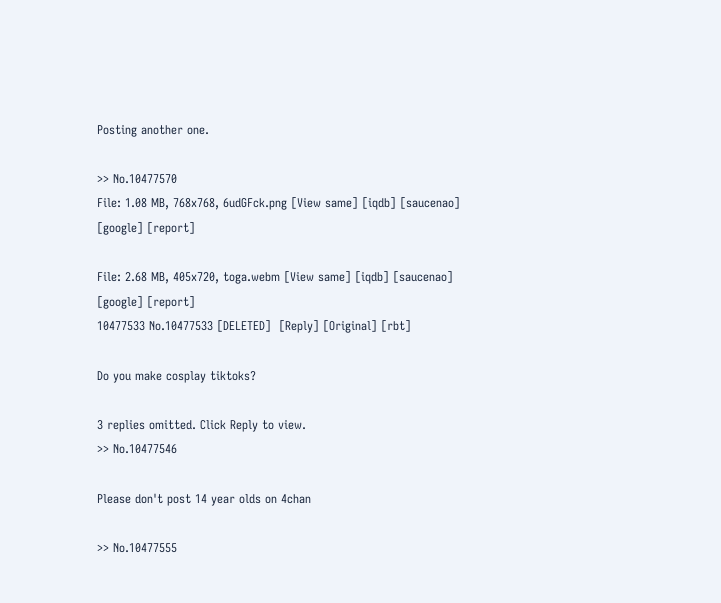Posting another one.

>> No.10477570
File: 1.08 MB, 768x768, 6udGFck.png [View same] [iqdb] [saucenao] [google] [report]

File: 2.68 MB, 405x720, toga.webm [View same] [iqdb] [saucenao] [google] [report]
10477533 No.10477533 [DELETED]  [Reply] [Original] [rbt]

Do you make cosplay tiktoks?

3 replies omitted. Click Reply to view.
>> No.10477546

Please don't post 14 year olds on 4chan

>> No.10477555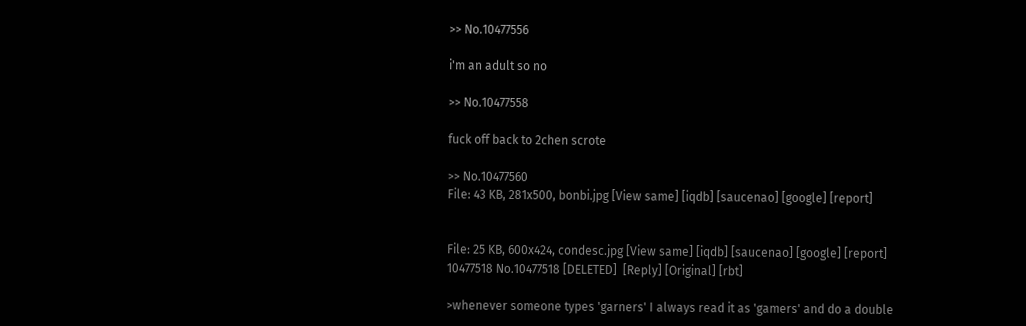>> No.10477556

i'm an adult so no

>> No.10477558

fuck off back to 2chen scrote

>> No.10477560
File: 43 KB, 281x500, bonbi.jpg [View same] [iqdb] [saucenao] [google] [report]


File: 25 KB, 600x424, condesc.jpg [View same] [iqdb] [saucenao] [google] [report]
10477518 No.10477518 [DELETED]  [Reply] [Original] [rbt]

>whenever someone types 'garners' I always read it as 'gamers' and do a double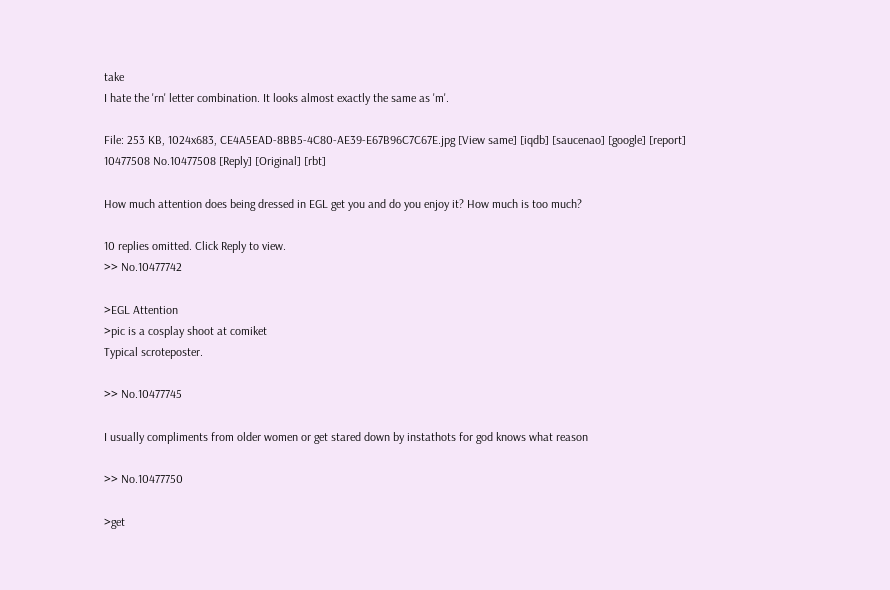take
I hate the 'rn' letter combination. It looks almost exactly the same as 'm'.

File: 253 KB, 1024x683, CE4A5EAD-8BB5-4C80-AE39-E67B96C7C67E.jpg [View same] [iqdb] [saucenao] [google] [report]
10477508 No.10477508 [Reply] [Original] [rbt]

How much attention does being dressed in EGL get you and do you enjoy it? How much is too much?

10 replies omitted. Click Reply to view.
>> No.10477742

>EGL Attention
>pic is a cosplay shoot at comiket
Typical scroteposter.

>> No.10477745

I usually compliments from older women or get stared down by instathots for god knows what reason

>> No.10477750

>get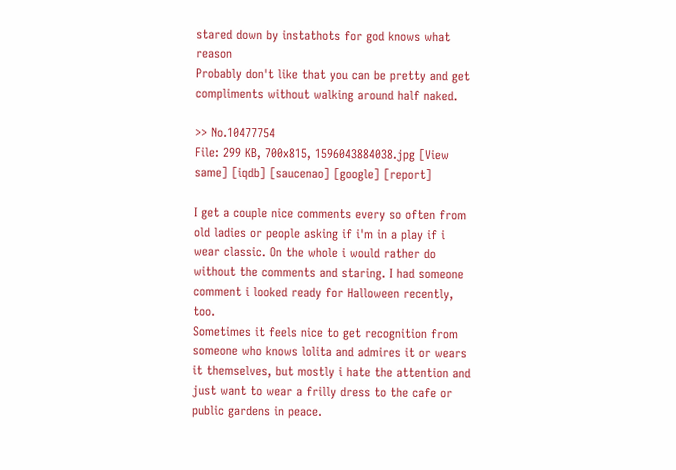stared down by instathots for god knows what reason
Probably don't like that you can be pretty and get compliments without walking around half naked.

>> No.10477754
File: 299 KB, 700x815, 1596043884038.jpg [View same] [iqdb] [saucenao] [google] [report]

I get a couple nice comments every so often from old ladies or people asking if i'm in a play if i wear classic. On the whole i would rather do without the comments and staring. I had someone comment i looked ready for Halloween recently, too.
Sometimes it feels nice to get recognition from someone who knows lolita and admires it or wears it themselves, but mostly i hate the attention and just want to wear a frilly dress to the cafe or public gardens in peace.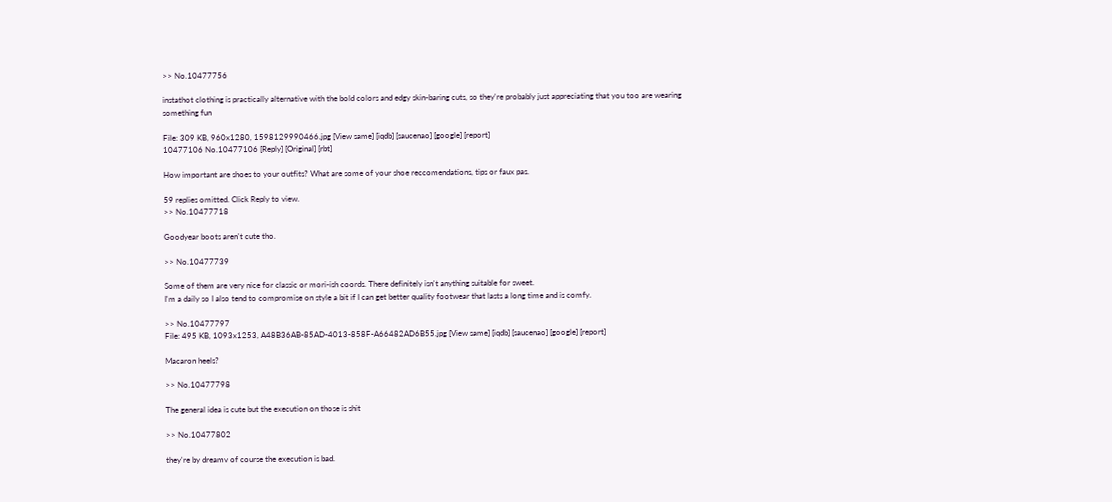>> No.10477756

instathot clothing is practically alternative with the bold colors and edgy skin-baring cuts, so they're probably just appreciating that you too are wearing something fun

File: 309 KB, 960x1280, 1598129990466.jpg [View same] [iqdb] [saucenao] [google] [report]
10477106 No.10477106 [Reply] [Original] [rbt]

How important are shoes to your outfits? What are some of your shoe reccomendations, tips or faux pas.

59 replies omitted. Click Reply to view.
>> No.10477718

Goodyear boots aren't cute tho.

>> No.10477739

Some of them are very nice for classic or mori-ish coords. There definitely isn't anything suitable for sweet.
I'm a daily so I also tend to compromise on style a bit if I can get better quality footwear that lasts a long time and is comfy.

>> No.10477797
File: 495 KB, 1093x1253, A48B36AB-85AD-4013-858F-A66482AD6B55.jpg [View same] [iqdb] [saucenao] [google] [report]

Macaron heels?

>> No.10477798

The general idea is cute but the execution on those is shit

>> No.10477802

they're by dreamv of course the execution is bad.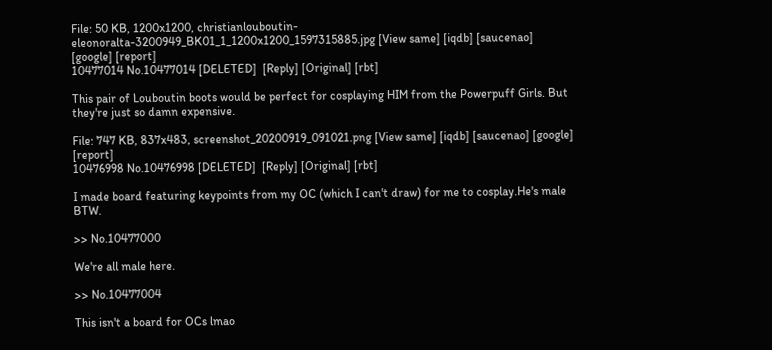File: 50 KB, 1200x1200, christianlouboutin-eleonoralta-3200949_BK01_1_1200x1200_1597315885.jpg [View same] [iqdb] [saucenao] [google] [report]
10477014 No.10477014 [DELETED]  [Reply] [Original] [rbt]

This pair of Louboutin boots would be perfect for cosplaying HIM from the Powerpuff Girls. But they're just so damn expensive.

File: 747 KB, 837x483, screenshot_20200919_091021.png [View same] [iqdb] [saucenao] [google] [report]
10476998 No.10476998 [DELETED]  [Reply] [Original] [rbt]

I made board featuring keypoints from my OC (which I can't draw) for me to cosplay.He's male BTW.

>> No.10477000

We're all male here.

>> No.10477004

This isn't a board for OCs lmao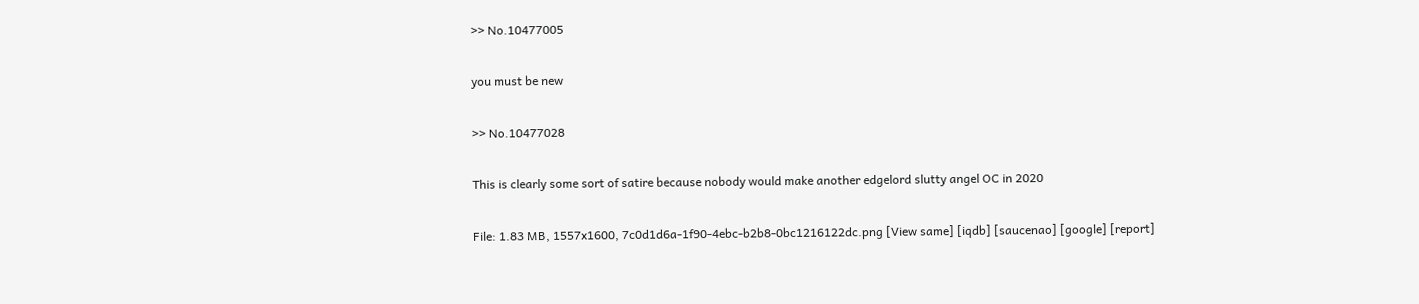>> No.10477005

you must be new

>> No.10477028

This is clearly some sort of satire because nobody would make another edgelord slutty angel OC in 2020

File: 1.83 MB, 1557x1600, 7c0d1d6a-1f90-4ebc-b2b8-0bc1216122dc.png [View same] [iqdb] [saucenao] [google] [report]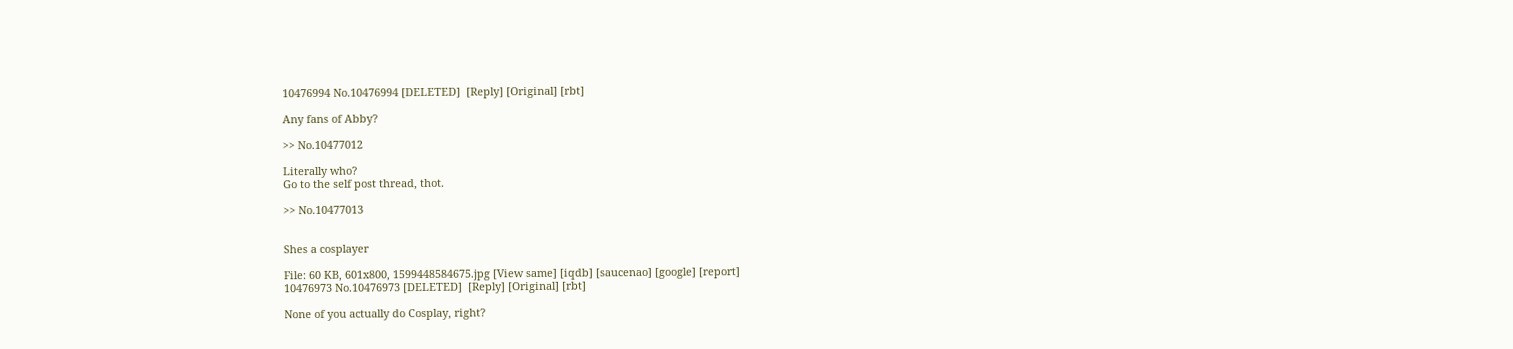10476994 No.10476994 [DELETED]  [Reply] [Original] [rbt]

Any fans of Abby?

>> No.10477012

Literally who?
Go to the self post thread, thot.

>> No.10477013


Shes a cosplayer

File: 60 KB, 601x800, 1599448584675.jpg [View same] [iqdb] [saucenao] [google] [report]
10476973 No.10476973 [DELETED]  [Reply] [Original] [rbt]

None of you actually do Cosplay, right?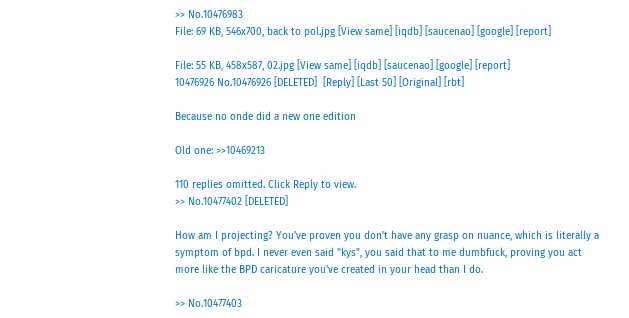>> No.10476983
File: 69 KB, 546x700, back to pol.jpg [View same] [iqdb] [saucenao] [google] [report]

File: 55 KB, 458x587, 02.jpg [View same] [iqdb] [saucenao] [google] [report]
10476926 No.10476926 [DELETED]  [Reply] [Last 50] [Original] [rbt]

Because no onde did a new one edition

Old one: >>10469213

110 replies omitted. Click Reply to view.
>> No.10477402 [DELETED]

How am I projecting? You've proven you don't have any grasp on nuance, which is literally a symptom of bpd. I never even said "kys", you said that to me dumbfuck, proving you act more like the BPD caricature you've created in your head than I do.

>> No.10477403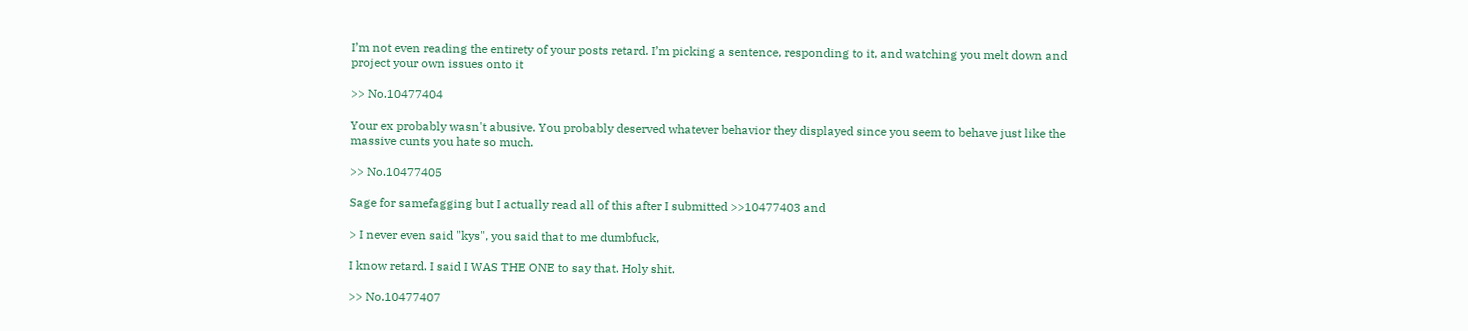I’m not even reading the entirety of your posts retard. I’m picking a sentence, responding to it, and watching you melt down and project your own issues onto it

>> No.10477404

Your ex probably wasn't abusive. You probably deserved whatever behavior they displayed since you seem to behave just like the massive cunts you hate so much.

>> No.10477405

Sage for samefagging but I actually read all of this after I submitted >>10477403 and

> I never even said "kys", you said that to me dumbfuck,

I know retard. I said I WAS THE ONE to say that. Holy shit.

>> No.10477407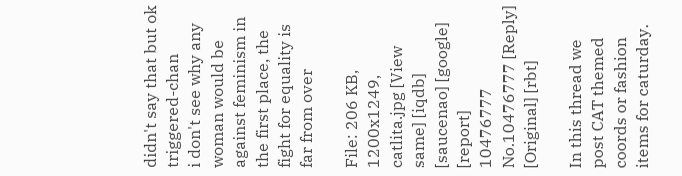didn't say that but ok triggered-chan
i don't see why any woman would be against feminism in the first place, the fight for equality is far from over

File: 206 KB, 1200x1249, catlita.jpg [View same] [iqdb] [saucenao] [google] [report]
10476777 No.10476777 [Reply] [Original] [rbt]

In this thread we post CAT themed coords or fashion items for caturday.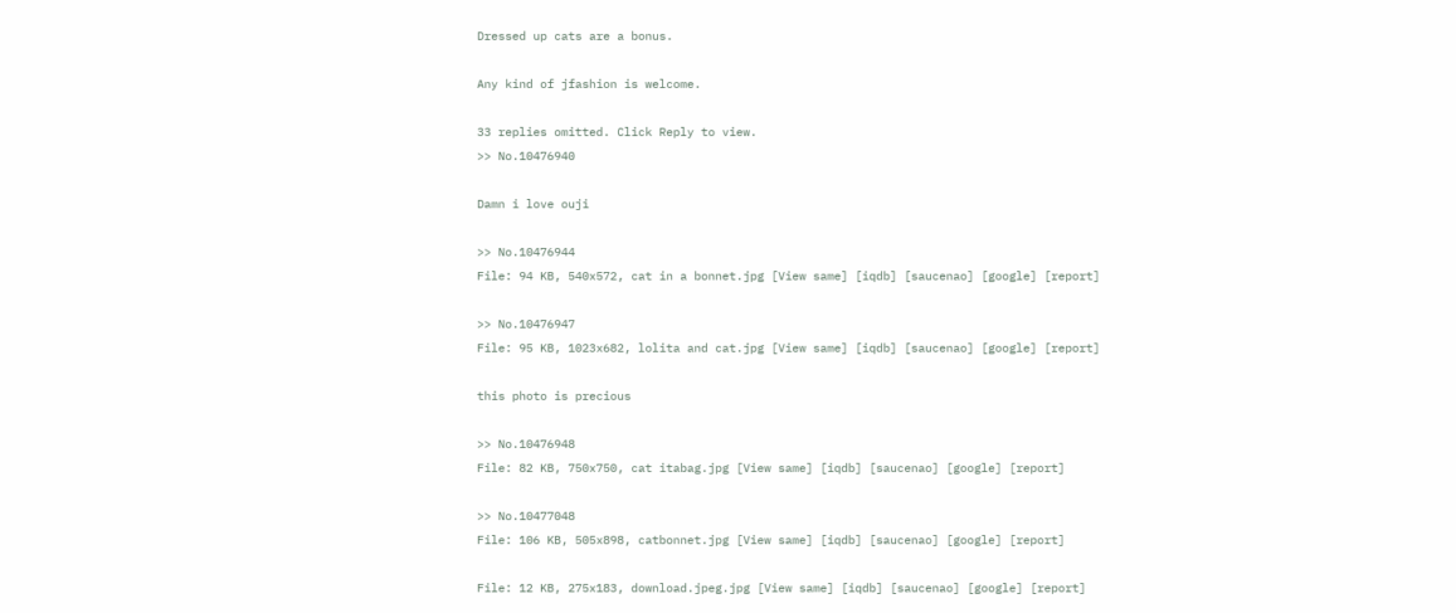Dressed up cats are a bonus.

Any kind of jfashion is welcome.

33 replies omitted. Click Reply to view.
>> No.10476940

Damn i love ouji

>> No.10476944
File: 94 KB, 540x572, cat in a bonnet.jpg [View same] [iqdb] [saucenao] [google] [report]

>> No.10476947
File: 95 KB, 1023x682, lolita and cat.jpg [View same] [iqdb] [saucenao] [google] [report]

this photo is precious

>> No.10476948
File: 82 KB, 750x750, cat itabag.jpg [View same] [iqdb] [saucenao] [google] [report]

>> No.10477048
File: 106 KB, 505x898, catbonnet.jpg [View same] [iqdb] [saucenao] [google] [report]

File: 12 KB, 275x183, download.jpeg.jpg [View same] [iqdb] [saucenao] [google] [report]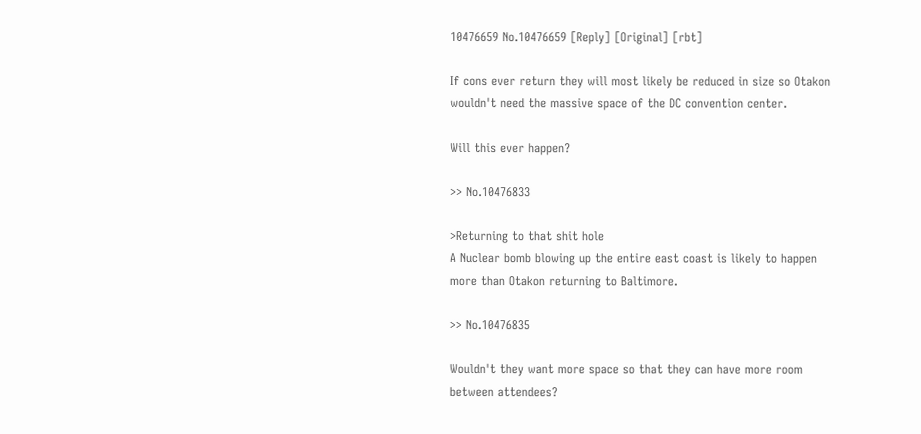10476659 No.10476659 [Reply] [Original] [rbt]

If cons ever return they will most likely be reduced in size so Otakon wouldn't need the massive space of the DC convention center.

Will this ever happen?

>> No.10476833

>Returning to that shit hole
A Nuclear bomb blowing up the entire east coast is likely to happen more than Otakon returning to Baltimore.

>> No.10476835

Wouldn't they want more space so that they can have more room between attendees?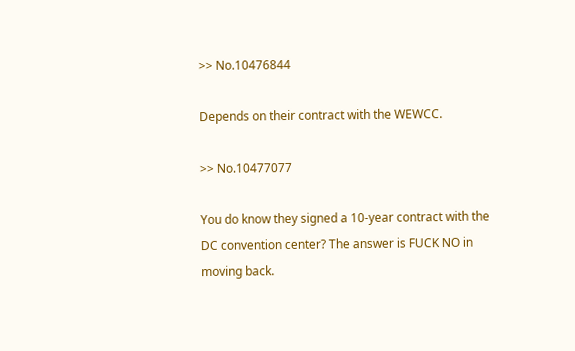>> No.10476844

Depends on their contract with the WEWCC.

>> No.10477077

You do know they signed a 10-year contract with the DC convention center? The answer is FUCK NO in moving back.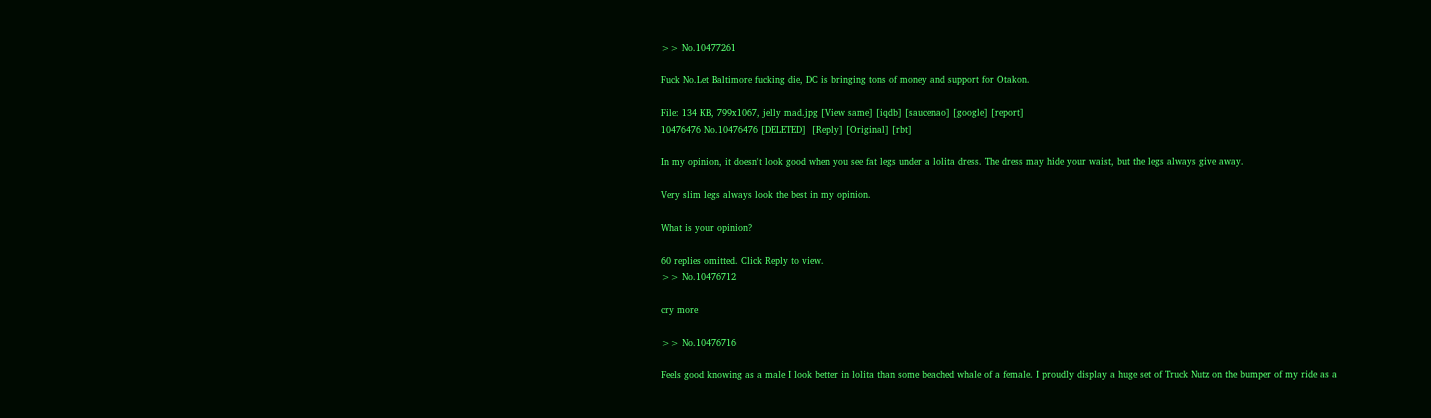>> No.10477261

Fuck No.Let Baltimore fucking die, DC is bringing tons of money and support for Otakon.

File: 134 KB, 799x1067, jelly mad.jpg [View same] [iqdb] [saucenao] [google] [report]
10476476 No.10476476 [DELETED]  [Reply] [Original] [rbt]

In my opinion, it doesn't look good when you see fat legs under a lolita dress. The dress may hide your waist, but the legs always give away.

Very slim legs always look the best in my opinion.

What is your opinion?

60 replies omitted. Click Reply to view.
>> No.10476712

cry more

>> No.10476716

Feels good knowing as a male I look better in lolita than some beached whale of a female. I proudly display a huge set of Truck Nutz on the bumper of my ride as a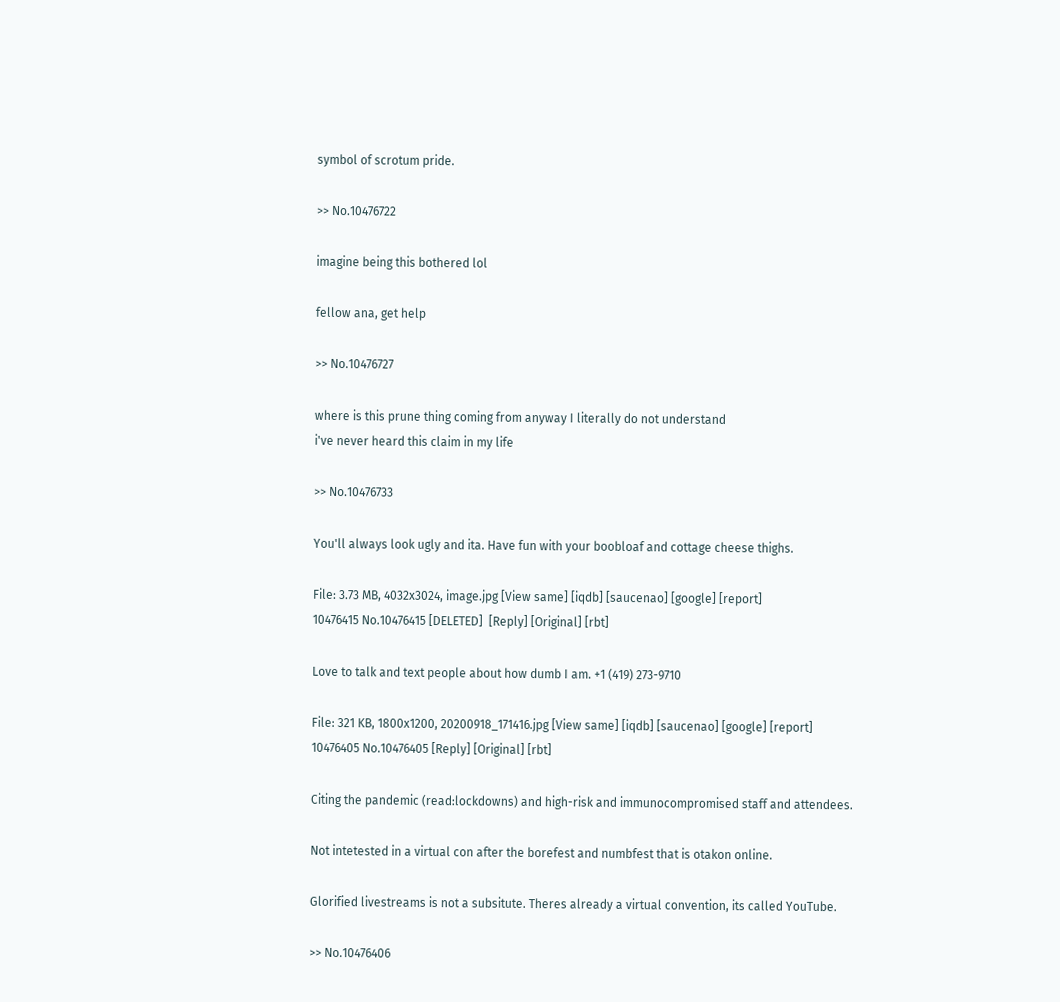symbol of scrotum pride.

>> No.10476722

imagine being this bothered lol

fellow ana, get help

>> No.10476727

where is this prune thing coming from anyway I literally do not understand
i've never heard this claim in my life

>> No.10476733

You'll always look ugly and ita. Have fun with your boobloaf and cottage cheese thighs.

File: 3.73 MB, 4032x3024, image.jpg [View same] [iqdb] [saucenao] [google] [report]
10476415 No.10476415 [DELETED]  [Reply] [Original] [rbt]

Love to talk and text people about how dumb I am. +1 (419) 273-9710

File: 321 KB, 1800x1200, 20200918_171416.jpg [View same] [iqdb] [saucenao] [google] [report]
10476405 No.10476405 [Reply] [Original] [rbt]

Citing the pandemic (read:lockdowns) and high-risk and immunocompromised staff and attendees.

Not intetested in a virtual con after the borefest and numbfest that is otakon online.

Glorified livestreams is not a subsitute. Theres already a virtual convention, its called YouTube.

>> No.10476406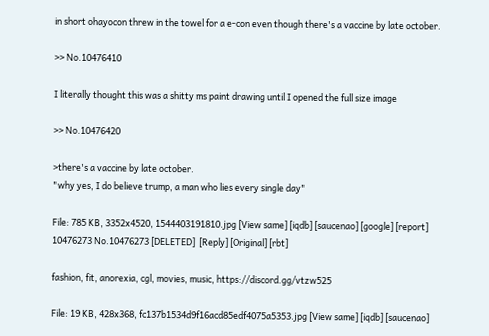in short ohayocon threw in the towel for a e-con even though there's a vaccine by late october.

>> No.10476410

I literally thought this was a shitty ms paint drawing until I opened the full size image

>> No.10476420

>there's a vaccine by late october.
"why yes, I do believe trump, a man who lies every single day"

File: 785 KB, 3352x4520, 1544403191810.jpg [View same] [iqdb] [saucenao] [google] [report]
10476273 No.10476273 [DELETED]  [Reply] [Original] [rbt]

fashion, fit, anorexia, cgl, movies, music, https://discord.gg/vtzw525

File: 19 KB, 428x368, fc137b1534d9f16acd85edf4075a5353.jpg [View same] [iqdb] [saucenao]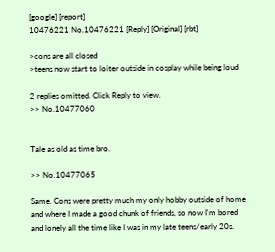[google] [report]
10476221 No.10476221 [Reply] [Original] [rbt]

>cons are all closed
>teens now start to loiter outside in cosplay while being loud

2 replies omitted. Click Reply to view.
>> No.10477060


Tale as old as time bro.

>> No.10477065

Same. Cons were pretty much my only hobby outside of home and where I made a good chunk of friends, so now I'm bored and lonely all the time like I was in my late teens/early 20s.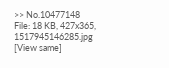>> No.10477148
File: 18 KB, 427x365, 1517945146285.jpg [View same]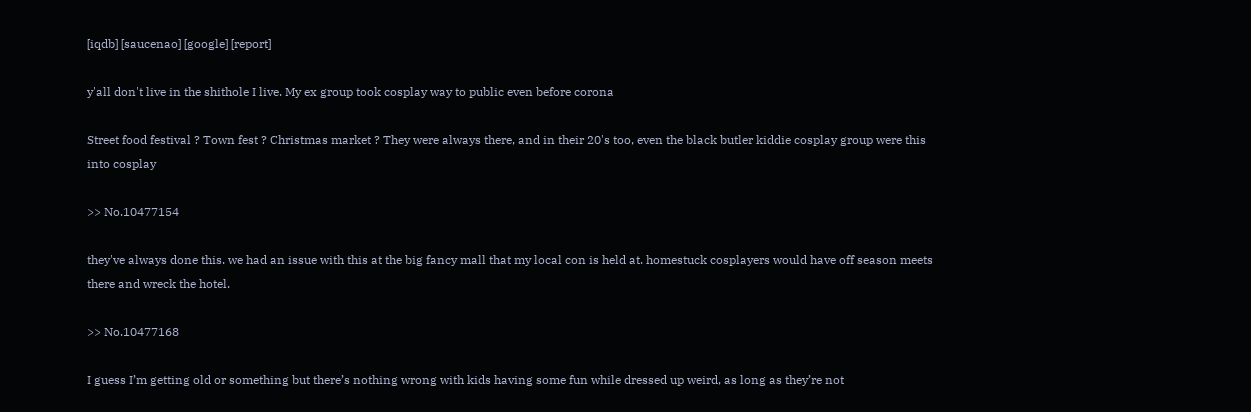[iqdb] [saucenao] [google] [report]

y'all don't live in the shithole I live. My ex group took cosplay way to public even before corona

Street food festival ? Town fest ? Christmas market ? They were always there, and in their 20's too, even the black butler kiddie cosplay group were this into cosplay

>> No.10477154

they've always done this. we had an issue with this at the big fancy mall that my local con is held at. homestuck cosplayers would have off season meets there and wreck the hotel.

>> No.10477168

I guess I’m getting old or something but there’s nothing wrong with kids having some fun while dressed up weird, as long as they’re not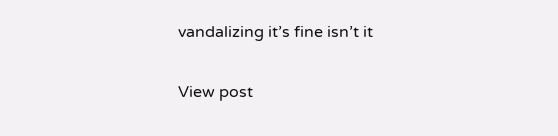vandalizing it’s fine isn’t it

View post